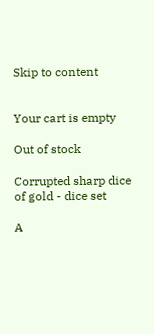Skip to content


Your cart is empty

Out of stock

Corrupted sharp dice of gold - dice set

A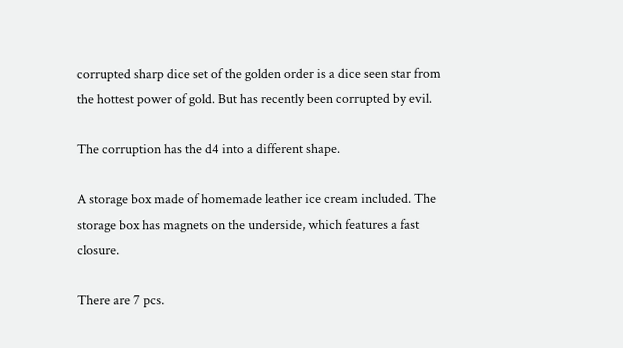corrupted sharp dice set of the golden order is a dice seen star from the hottest power of gold. But has recently been corrupted by evil.

The corruption has the d4 into a different shape.

A storage box made of homemade leather ice cream included. The storage box has magnets on the underside, which features a fast closure.

There are 7 pcs.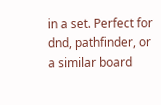in a set. Perfect for dnd, pathfinder, or a similar board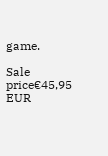game.

Sale price€45,95 EUR